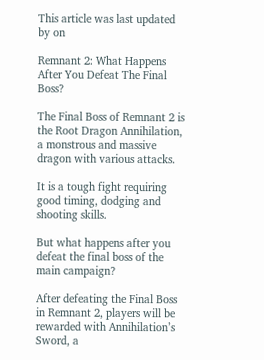This article was last updated by on

Remnant 2: What Happens After You Defeat The Final Boss?

The Final Boss of Remnant 2 is the Root Dragon Annihilation, a monstrous and massive dragon with various attacks.

It is a tough fight requiring good timing, dodging and shooting skills.

But what happens after you defeat the final boss of the main campaign?

After defeating the Final Boss in Remnant 2, players will be rewarded with Annihilation’s Sword, a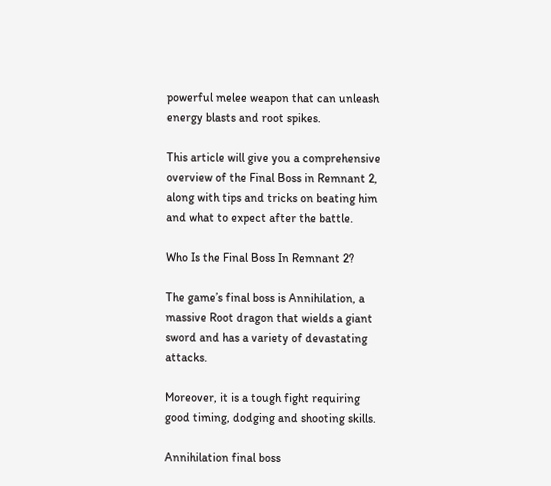powerful melee weapon that can unleash energy blasts and root spikes.

This article will give you a comprehensive overview of the Final Boss in Remnant 2, along with tips and tricks on beating him and what to expect after the battle.

Who Is the Final Boss In Remnant 2?

The game’s final boss is Annihilation, a massive Root dragon that wields a giant sword and has a variety of devastating attacks.

Moreover, it is a tough fight requiring good timing, dodging and shooting skills.

Annihilation final boss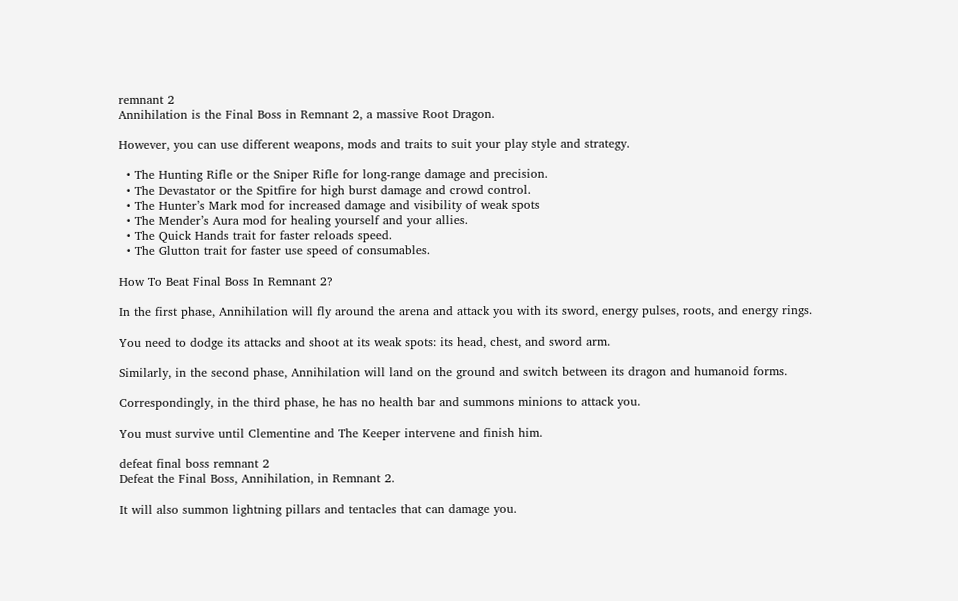remnant 2
Annihilation is the Final Boss in Remnant 2, a massive Root Dragon.

However, you can use different weapons, mods and traits to suit your play style and strategy.

  • The Hunting Rifle or the Sniper Rifle for long-range damage and precision.
  • The Devastator or the Spitfire for high burst damage and crowd control.
  • The Hunter’s Mark mod for increased damage and visibility of weak spots
  • The Mender’s Aura mod for healing yourself and your allies.
  • The Quick Hands trait for faster reloads speed.
  • The Glutton trait for faster use speed of consumables.

How To Beat Final Boss In Remnant 2?

In the first phase, Annihilation will fly around the arena and attack you with its sword, energy pulses, roots, and energy rings.

You need to dodge its attacks and shoot at its weak spots: its head, chest, and sword arm.

Similarly, in the second phase, Annihilation will land on the ground and switch between its dragon and humanoid forms.

Correspondingly, in the third phase, he has no health bar and summons minions to attack you.

You must survive until Clementine and The Keeper intervene and finish him.

defeat final boss remnant 2
Defeat the Final Boss, Annihilation, in Remnant 2.

It will also summon lightning pillars and tentacles that can damage you.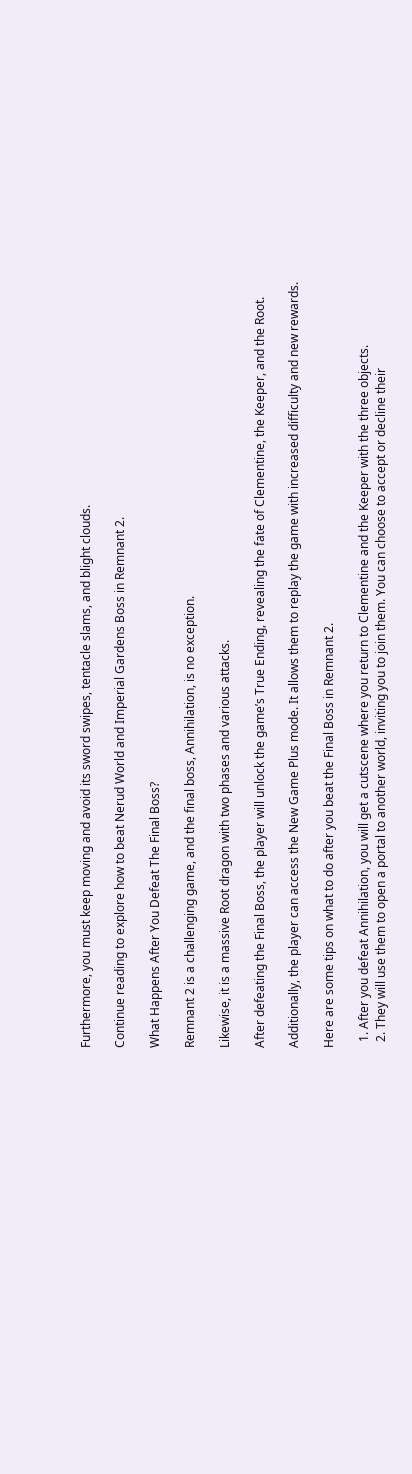Furthermore, you must keep moving and avoid its sword swipes, tentacle slams, and blight clouds.

Continue reading to explore how to beat Nerud World and Imperial Gardens Boss in Remnant 2.

What Happens After You Defeat The Final Boss?

Remnant 2 is a challenging game, and the final boss, Annihilation, is no exception.

Likewise, it is a massive Root dragon with two phases and various attacks.

After defeating the Final Boss, the player will unlock the game’s True Ending, revealing the fate of Clementine, the Keeper, and the Root.

Additionally, the player can access the New Game Plus mode. It allows them to replay the game with increased difficulty and new rewards.

Here are some tips on what to do after you beat the Final Boss in Remnant 2.

  1. After you defeat Annihilation, you will get a cutscene where you return to Clementine and the Keeper with the three objects.
  2. They will use them to open a portal to another world, inviting you to join them. You can choose to accept or decline their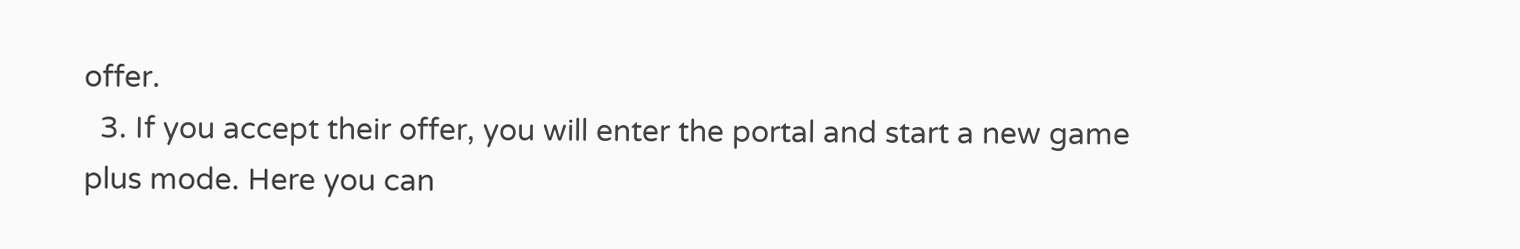offer.
  3. If you accept their offer, you will enter the portal and start a new game plus mode. Here you can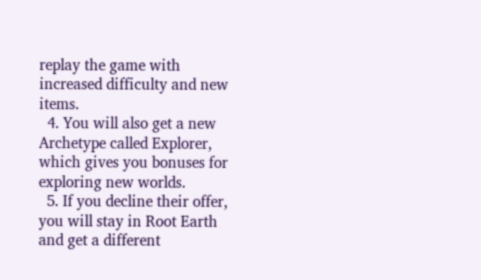replay the game with increased difficulty and new items.
  4. You will also get a new Archetype called Explorer, which gives you bonuses for exploring new worlds.
  5. If you decline their offer, you will stay in Root Earth and get a different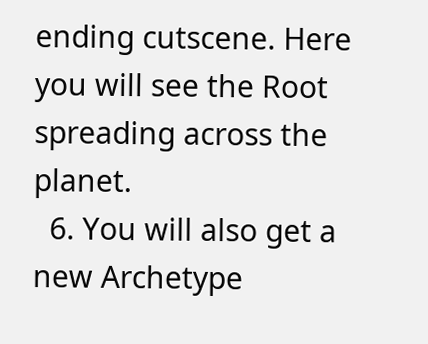ending cutscene. Here you will see the Root spreading across the planet.
  6. You will also get a new Archetype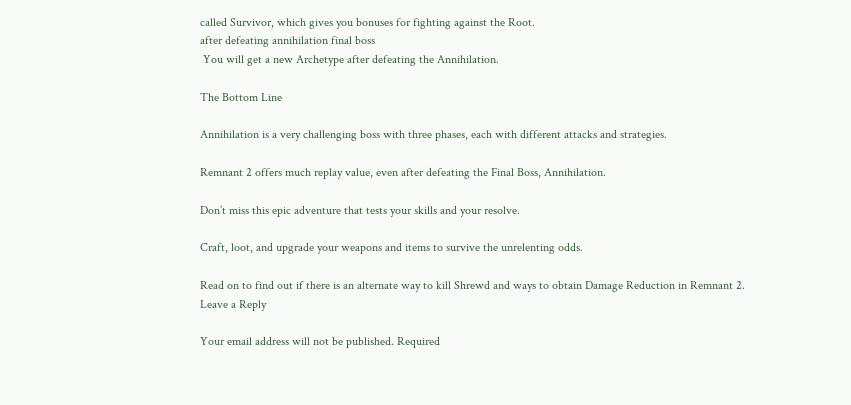called Survivor, which gives you bonuses for fighting against the Root.
after defeating annihilation final boss
 You will get a new Archetype after defeating the Annihilation.

The Bottom Line

Annihilation is a very challenging boss with three phases, each with different attacks and strategies.

Remnant 2 offers much replay value, even after defeating the Final Boss, Annihilation.

Don’t miss this epic adventure that tests your skills and your resolve.

Craft, loot, and upgrade your weapons and items to survive the unrelenting odds.

Read on to find out if there is an alternate way to kill Shrewd and ways to obtain Damage Reduction in Remnant 2.
Leave a Reply

Your email address will not be published. Required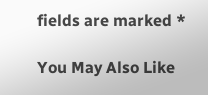fields are marked *

You May Also Like